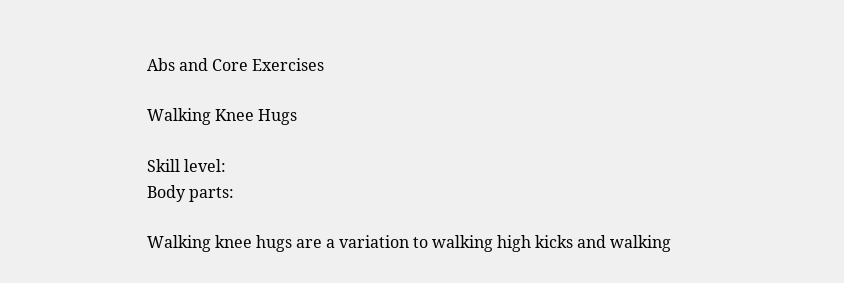Abs and Core Exercises

Walking Knee Hugs

Skill level:
Body parts:

Walking knee hugs are a variation to walking high kicks and walking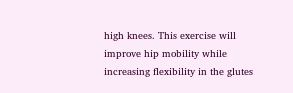high knees. This exercise will improve hip mobility while increasing flexibility in the glutes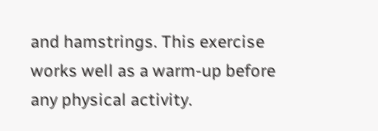and hamstrings. This exercise works well as a warm-up before any physical activity.